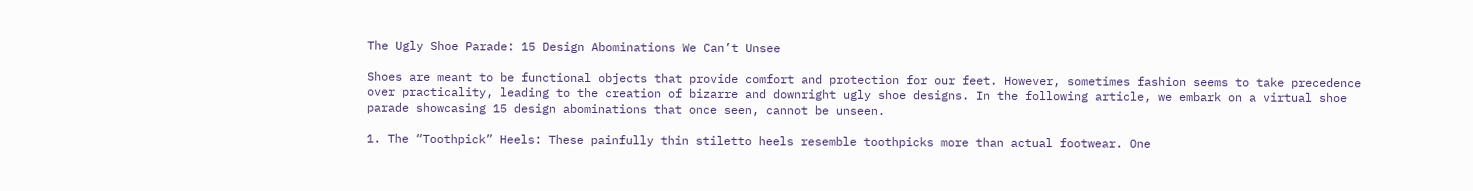The Ugly Shoe Parade: 15 Design Abominations We Can’t Unsee

Shoes are meant to be functional objects that provide comfort and protection for our feet. However, sometimes fashion seems to take precedence over practicality, leading to the creation of bizarre and downright ugly shoe designs. In the following article, we embark on a virtual shoe parade showcasing 15 design abominations that once seen, cannot be unseen.

1. The “Toothpick” Heels: These painfully thin stiletto heels resemble toothpicks more than actual footwear. One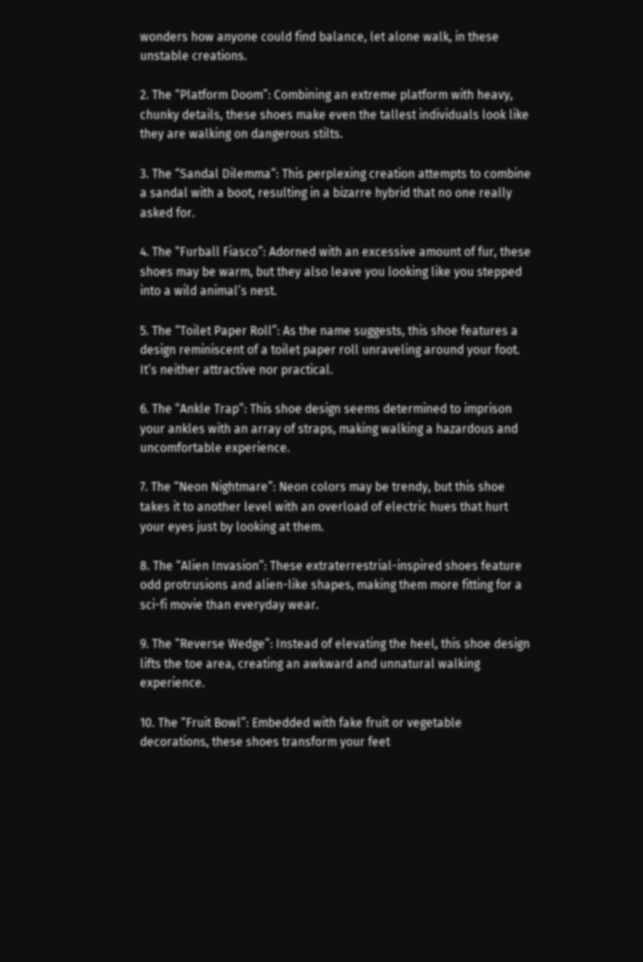wonders how anyone could find balance, let alone walk, in these unstable creations.

2. The “Platform Doom”: Combining an extreme platform with heavy, chunky details, these shoes make even the tallest individuals look like they are walking on dangerous stilts.

3. The “Sandal Dilemma”: This perplexing creation attempts to combine a sandal with a boot, resulting in a bizarre hybrid that no one really asked for.

4. The “Furball Fiasco”: Adorned with an excessive amount of fur, these shoes may be warm, but they also leave you looking like you stepped into a wild animal’s nest.

5. The “Toilet Paper Roll”: As the name suggests, this shoe features a design reminiscent of a toilet paper roll unraveling around your foot. It’s neither attractive nor practical.

6. The “Ankle Trap”: This shoe design seems determined to imprison your ankles with an array of straps, making walking a hazardous and uncomfortable experience.

7. The “Neon Nightmare”: Neon colors may be trendy, but this shoe takes it to another level with an overload of electric hues that hurt your eyes just by looking at them.

8. The “Alien Invasion”: These extraterrestrial-inspired shoes feature odd protrusions and alien-like shapes, making them more fitting for a sci-fi movie than everyday wear.

9. The “Reverse Wedge”: Instead of elevating the heel, this shoe design lifts the toe area, creating an awkward and unnatural walking experience.

10. The “Fruit Bowl”: Embedded with fake fruit or vegetable decorations, these shoes transform your feet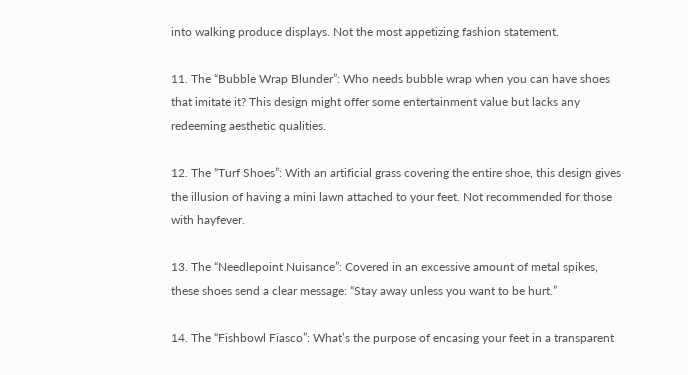into walking produce displays. Not the most appetizing fashion statement.

11. The “Bubble Wrap Blunder”: Who needs bubble wrap when you can have shoes that imitate it? This design might offer some entertainment value but lacks any redeeming aesthetic qualities.

12. The “Turf Shoes”: With an artificial grass covering the entire shoe, this design gives the illusion of having a mini lawn attached to your feet. Not recommended for those with hayfever.

13. The “Needlepoint Nuisance”: Covered in an excessive amount of metal spikes, these shoes send a clear message: “Stay away unless you want to be hurt.”

14. The “Fishbowl Fiasco”: What’s the purpose of encasing your feet in a transparent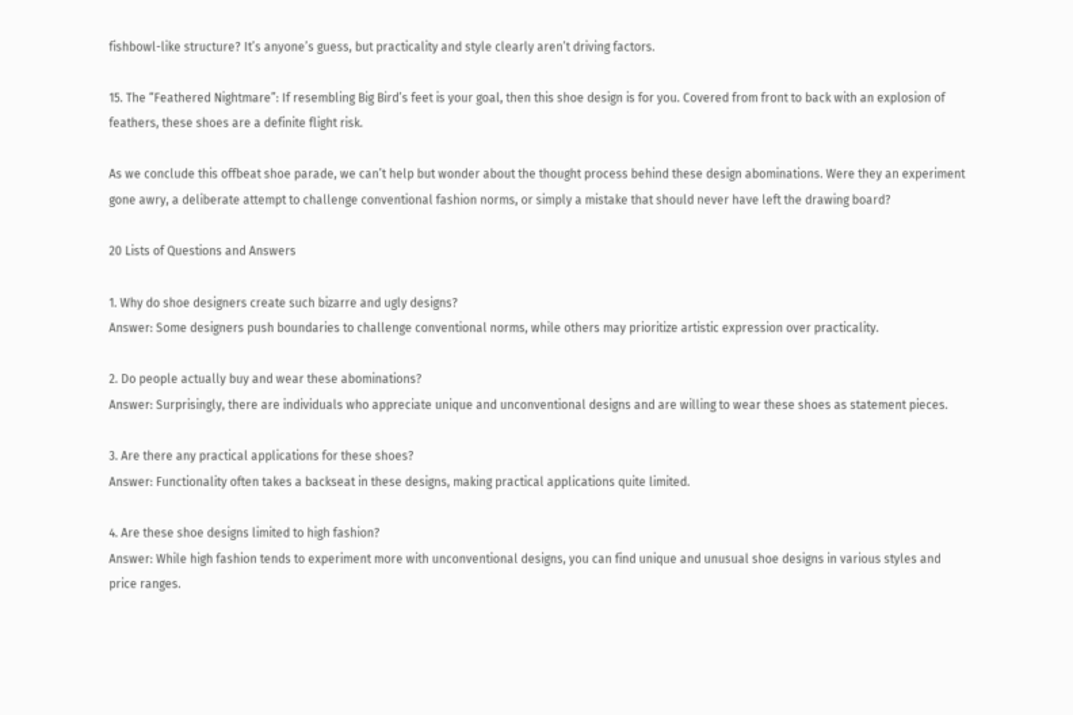fishbowl-like structure? It’s anyone’s guess, but practicality and style clearly aren’t driving factors.

15. The “Feathered Nightmare”: If resembling Big Bird’s feet is your goal, then this shoe design is for you. Covered from front to back with an explosion of feathers, these shoes are a definite flight risk.

As we conclude this offbeat shoe parade, we can’t help but wonder about the thought process behind these design abominations. Were they an experiment gone awry, a deliberate attempt to challenge conventional fashion norms, or simply a mistake that should never have left the drawing board?

20 Lists of Questions and Answers

1. Why do shoe designers create such bizarre and ugly designs?
Answer: Some designers push boundaries to challenge conventional norms, while others may prioritize artistic expression over practicality.

2. Do people actually buy and wear these abominations?
Answer: Surprisingly, there are individuals who appreciate unique and unconventional designs and are willing to wear these shoes as statement pieces.

3. Are there any practical applications for these shoes?
Answer: Functionality often takes a backseat in these designs, making practical applications quite limited.

4. Are these shoe designs limited to high fashion?
Answer: While high fashion tends to experiment more with unconventional designs, you can find unique and unusual shoe designs in various styles and price ranges.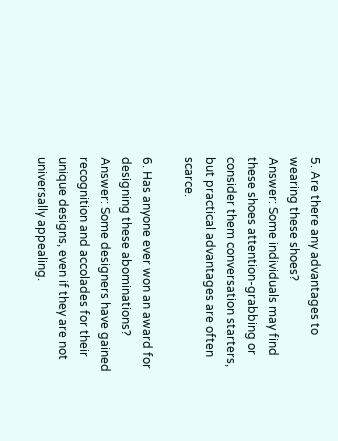5. Are there any advantages to wearing these shoes?
Answer: Some individuals may find these shoes attention-grabbing or consider them conversation starters, but practical advantages are often scarce.

6. Has anyone ever won an award for designing these abominations?
Answer: Some designers have gained recognition and accolades for their unique designs, even if they are not universally appealing.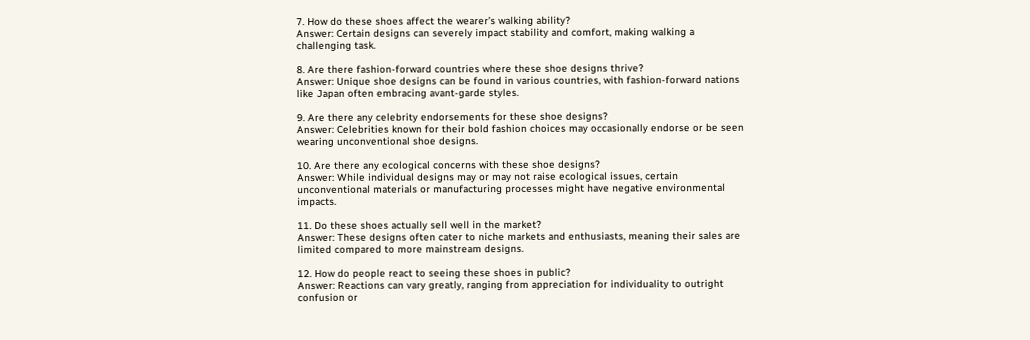7. How do these shoes affect the wearer’s walking ability?
Answer: Certain designs can severely impact stability and comfort, making walking a challenging task.

8. Are there fashion-forward countries where these shoe designs thrive?
Answer: Unique shoe designs can be found in various countries, with fashion-forward nations like Japan often embracing avant-garde styles.

9. Are there any celebrity endorsements for these shoe designs?
Answer: Celebrities known for their bold fashion choices may occasionally endorse or be seen wearing unconventional shoe designs.

10. Are there any ecological concerns with these shoe designs?
Answer: While individual designs may or may not raise ecological issues, certain unconventional materials or manufacturing processes might have negative environmental impacts.

11. Do these shoes actually sell well in the market?
Answer: These designs often cater to niche markets and enthusiasts, meaning their sales are limited compared to more mainstream designs.

12. How do people react to seeing these shoes in public?
Answer: Reactions can vary greatly, ranging from appreciation for individuality to outright confusion or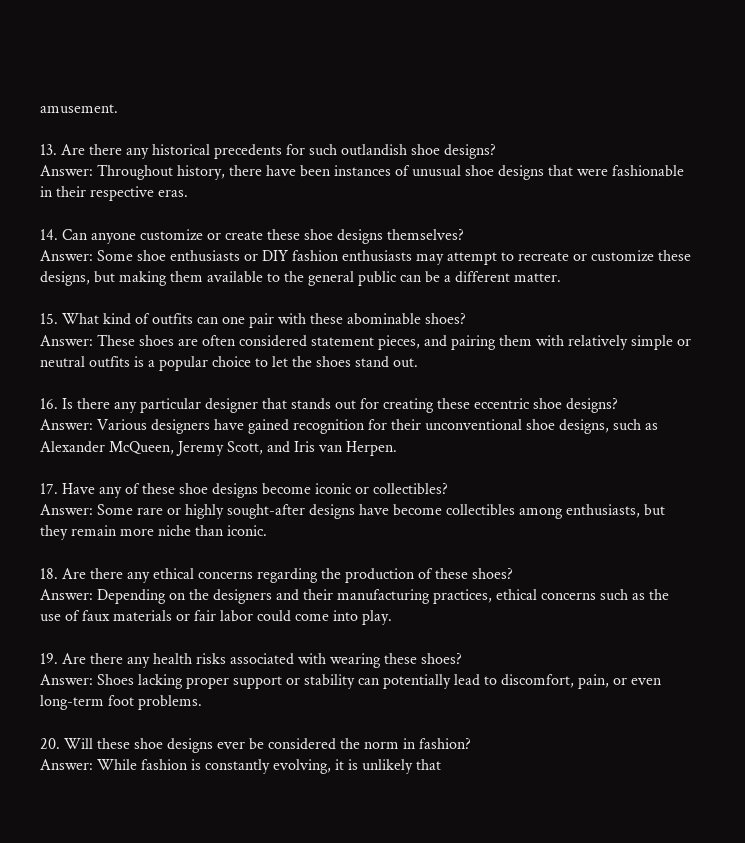amusement.

13. Are there any historical precedents for such outlandish shoe designs?
Answer: Throughout history, there have been instances of unusual shoe designs that were fashionable in their respective eras.

14. Can anyone customize or create these shoe designs themselves?
Answer: Some shoe enthusiasts or DIY fashion enthusiasts may attempt to recreate or customize these designs, but making them available to the general public can be a different matter.

15. What kind of outfits can one pair with these abominable shoes?
Answer: These shoes are often considered statement pieces, and pairing them with relatively simple or neutral outfits is a popular choice to let the shoes stand out.

16. Is there any particular designer that stands out for creating these eccentric shoe designs?
Answer: Various designers have gained recognition for their unconventional shoe designs, such as Alexander McQueen, Jeremy Scott, and Iris van Herpen.

17. Have any of these shoe designs become iconic or collectibles?
Answer: Some rare or highly sought-after designs have become collectibles among enthusiasts, but they remain more niche than iconic.

18. Are there any ethical concerns regarding the production of these shoes?
Answer: Depending on the designers and their manufacturing practices, ethical concerns such as the use of faux materials or fair labor could come into play.

19. Are there any health risks associated with wearing these shoes?
Answer: Shoes lacking proper support or stability can potentially lead to discomfort, pain, or even long-term foot problems.

20. Will these shoe designs ever be considered the norm in fashion?
Answer: While fashion is constantly evolving, it is unlikely that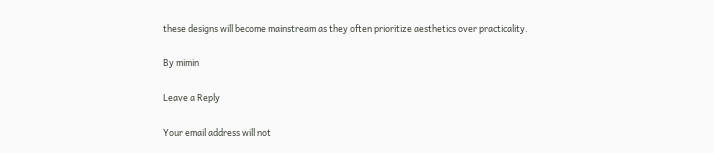these designs will become mainstream as they often prioritize aesthetics over practicality.

By mimin

Leave a Reply

Your email address will not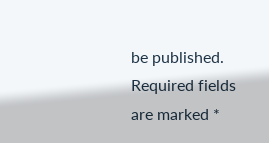be published. Required fields are marked *